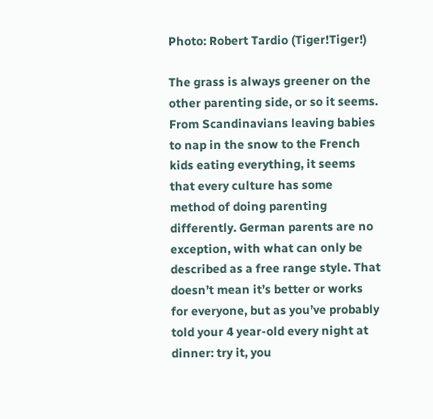Photo: Robert Tardio (Tiger!Tiger!)

The grass is always greener on the other parenting side, or so it seems. From Scandinavians leaving babies to nap in the snow to the French kids eating everything, it seems that every culture has some method of doing parenting differently. German parents are no exception, with what can only be described as a free range style. That doesn’t mean it’s better or works for everyone, but as you’ve probably told your 4 year-old every night at dinner: try it, you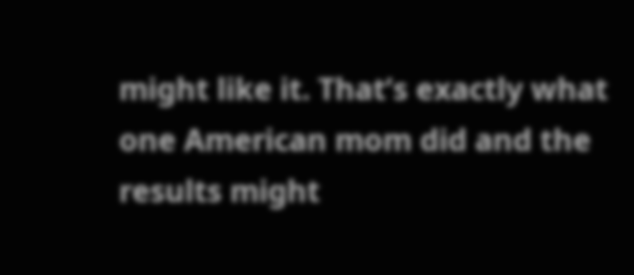might like it. That’s exactly what one American mom did and the results might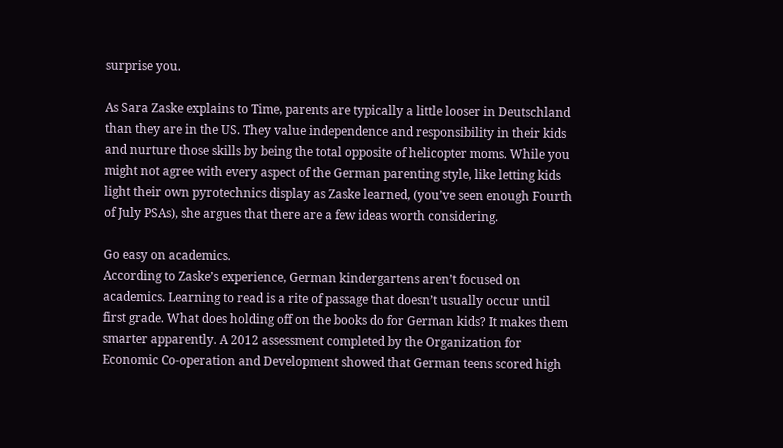surprise you.

As Sara Zaske explains to Time, parents are typically a little looser in Deutschland than they are in the US. They value independence and responsibility in their kids and nurture those skills by being the total opposite of helicopter moms. While you might not agree with every aspect of the German parenting style, like letting kids light their own pyrotechnics display as Zaske learned, (you’ve seen enough Fourth of July PSAs), she argues that there are a few ideas worth considering.

Go easy on academics.
According to Zaske’s experience, German kindergartens aren’t focused on academics. Learning to read is a rite of passage that doesn’t usually occur until first grade. What does holding off on the books do for German kids? It makes them smarter apparently. A 2012 assessment completed by the Organization for Economic Co-operation and Development showed that German teens scored high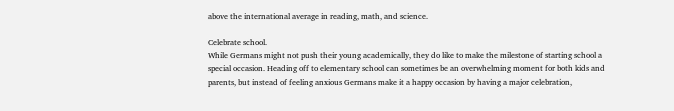above the international average in reading, math, and science.

Celebrate school.
While Germans might not push their young academically, they do like to make the milestone of starting school a special occasion. Heading off to elementary school can sometimes be an overwhelming moment for both kids and parents, but instead of feeling anxious Germans make it a happy occasion by having a major celebration,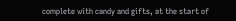complete with candy and gifts, at the start of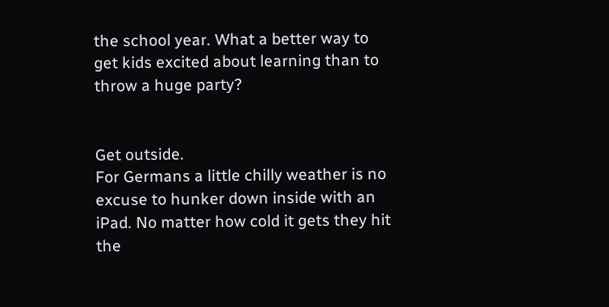the school year. What a better way to get kids excited about learning than to throw a huge party?


Get outside.
For Germans a little chilly weather is no excuse to hunker down inside with an iPad. No matter how cold it gets they hit the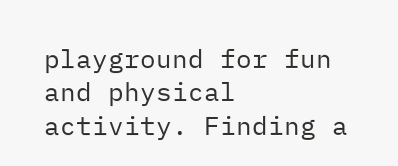playground for fun and physical activity. Finding a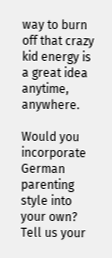way to burn off that crazy kid energy is a great idea anytime, anywhere.

Would you incorporate German parenting style into your own? Tell us your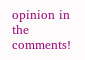opinion in the comments!